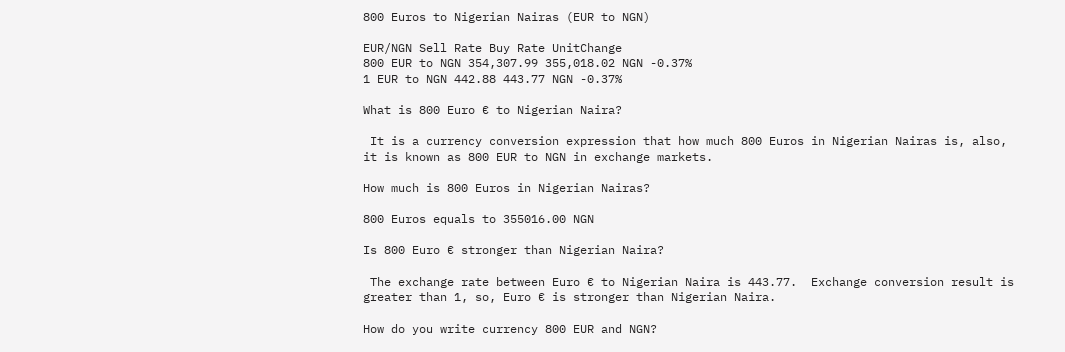800 Euros to Nigerian Nairas (EUR to NGN)

EUR/NGN Sell Rate Buy Rate UnitChange
800 EUR to NGN 354,307.99 355,018.02 NGN -0.37%
1 EUR to NGN 442.88 443.77 NGN -0.37%

What is 800 Euro € to Nigerian Naira?

 It is a currency conversion expression that how much 800 Euros in Nigerian Nairas is, also, it is known as 800 EUR to NGN in exchange markets.

How much is 800 Euros in Nigerian Nairas?

800 Euros equals to 355016.00 NGN

Is 800 Euro € stronger than Nigerian Naira?

 The exchange rate between Euro € to Nigerian Naira is 443.77.  Exchange conversion result is greater than 1, so, Euro € is stronger than Nigerian Naira.

How do you write currency 800 EUR and NGN?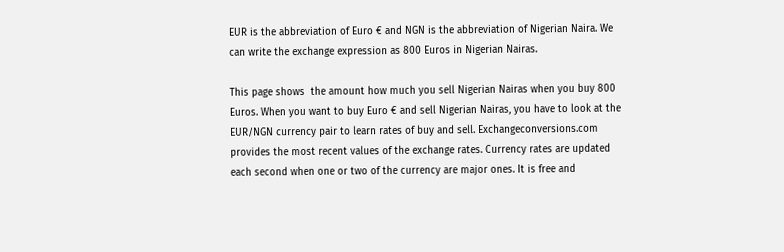EUR is the abbreviation of Euro € and NGN is the abbreviation of Nigerian Naira. We can write the exchange expression as 800 Euros in Nigerian Nairas.

This page shows  the amount how much you sell Nigerian Nairas when you buy 800 Euros. When you want to buy Euro € and sell Nigerian Nairas, you have to look at the EUR/NGN currency pair to learn rates of buy and sell. Exchangeconversions.com provides the most recent values of the exchange rates. Currency rates are updated each second when one or two of the currency are major ones. It is free and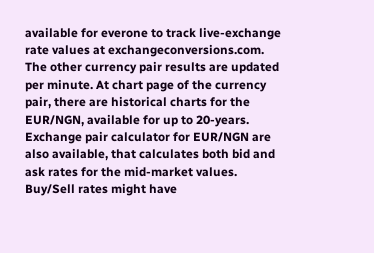available for everone to track live-exchange rate values at exchangeconversions.com. The other currency pair results are updated per minute. At chart page of the currency pair, there are historical charts for the EUR/NGN, available for up to 20-years.
Exchange pair calculator for EUR/NGN are also available, that calculates both bid and ask rates for the mid-market values. Buy/Sell rates might have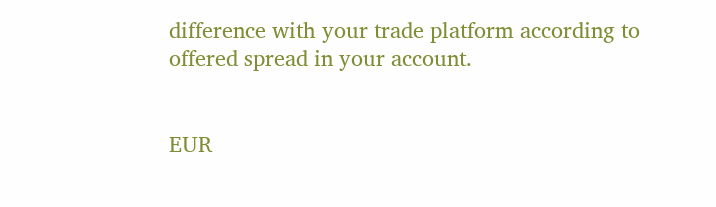difference with your trade platform according to offered spread in your account.


EUR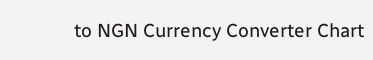to NGN Currency Converter Chart